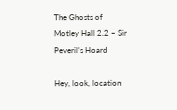The Ghosts of Motley Hall 2.2 – Sir Peveril’s Hoard

Hey, look, location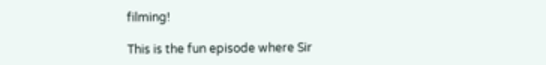filming!

This is the fun episode where Sir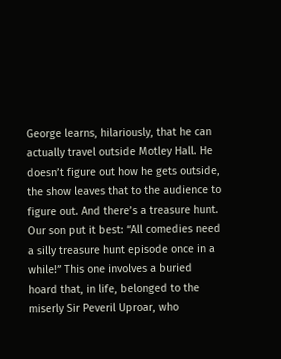George learns, hilariously, that he can actually travel outside Motley Hall. He doesn’t figure out how he gets outside, the show leaves that to the audience to figure out. And there’s a treasure hunt. Our son put it best: “All comedies need a silly treasure hunt episode once in a while!” This one involves a buried hoard that, in life, belonged to the miserly Sir Peveril Uproar, who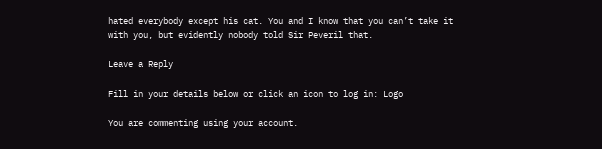hated everybody except his cat. You and I know that you can’t take it with you, but evidently nobody told Sir Peveril that.

Leave a Reply

Fill in your details below or click an icon to log in: Logo

You are commenting using your account.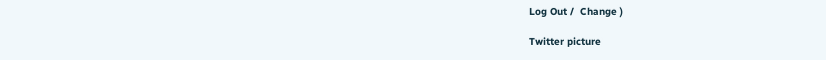Log Out /  Change )

Twitter picture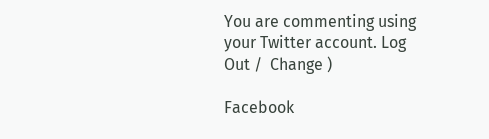You are commenting using your Twitter account. Log Out /  Change )

Facebook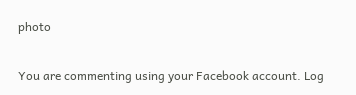photo

You are commenting using your Facebook account. Log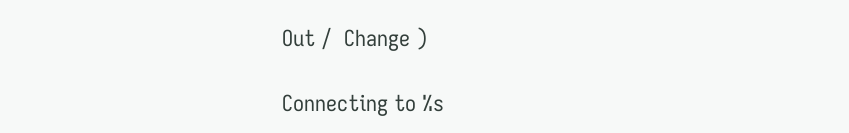Out /  Change )

Connecting to %s